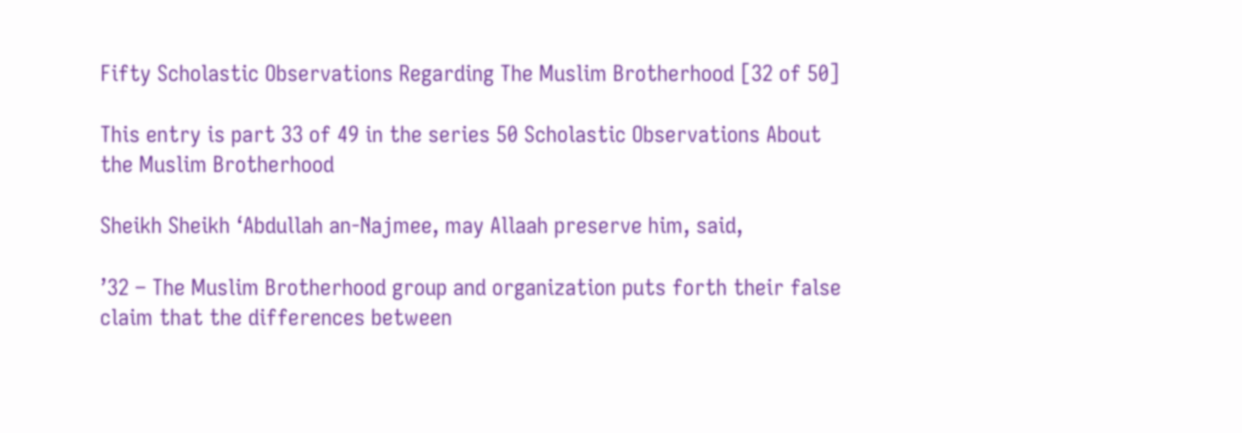Fifty Scholastic Observations Regarding The Muslim Brotherhood [32 of 50]

This entry is part 33 of 49 in the series 50 Scholastic Observations About the Muslim Brotherhood

Sheikh Sheikh ‘Abdullah an-Najmee, may Allaah preserve him, said,

’32 – The Muslim Brotherhood group and organization puts forth their false claim that the differences between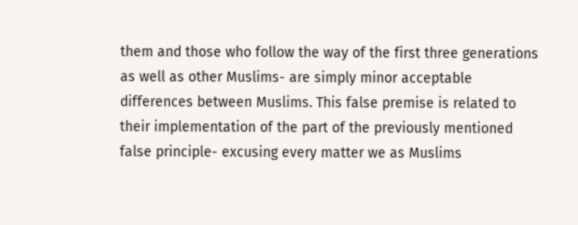them and those who follow the way of the first three generations as well as other Muslims- are simply minor acceptable differences between Muslims. This false premise is related to their implementation of the part of the previously mentioned false principle- excusing every matter we as Muslims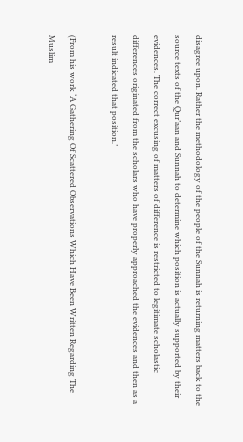disagree upon. Rather the methodology of the people of the Sunnah is returning matters back to the source texts of the Qur’aan and Sunnah to determine which position is actually supported by their evidences. The correct excusing of matters of difference is restricted to legitimate scholastic differences originated from the scholars who have properly approached the evidences and then as a result indicated that position.’

(From his work ‘A Gathering Of Scattered Observations Which Have Been Written Regarding The Muslim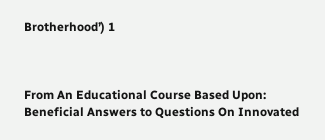Brotherhood’) 1



From An Educational Course Based Upon: Beneficial Answers to Questions On Innovated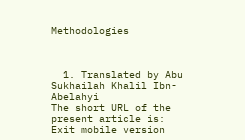Methodologies



  1. Translated by Abu Sukhailah Khalil Ibn-Abelahyi
The short URL of the present article is:
Exit mobile version